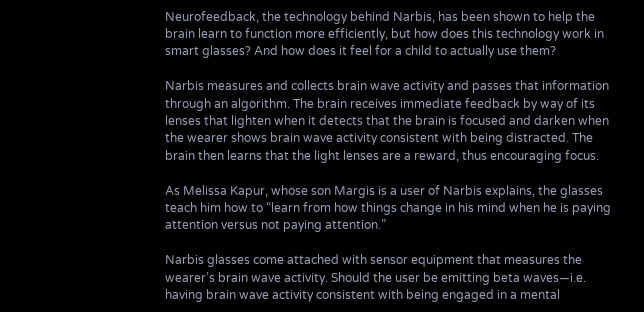Neurofeedback, the technology behind Narbis, has been shown to help the brain learn to function more efficiently, but how does this technology work in smart glasses? And how does it feel for a child to actually use them?

Narbis measures and collects brain wave activity and passes that information through an algorithm. The brain receives immediate feedback by way of its lenses that lighten when it detects that the brain is focused and darken when the wearer shows brain wave activity consistent with being distracted. The brain then learns that the light lenses are a reward, thus encouraging focus.

As Melissa Kapur, whose son Margis is a user of Narbis explains, the glasses teach him how to “learn from how things change in his mind when he is paying attention versus not paying attention.”

Narbis glasses come attached with sensor equipment that measures the wearer’s brain wave activity. Should the user be emitting beta waves—i.e. having brain wave activity consistent with being engaged in a mental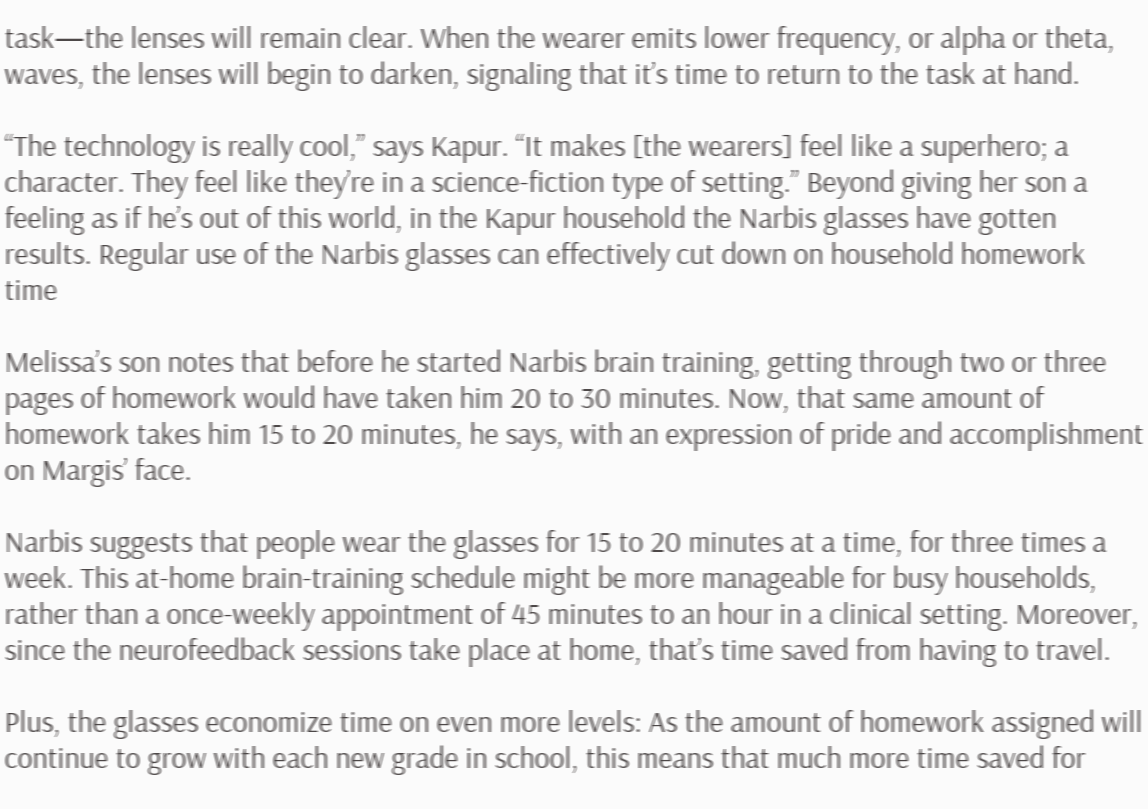task—the lenses will remain clear. When the wearer emits lower frequency, or alpha or theta, waves, the lenses will begin to darken, signaling that it’s time to return to the task at hand.

“The technology is really cool,” says Kapur. “It makes [the wearers] feel like a superhero; a character. They feel like they’re in a science-fiction type of setting.” Beyond giving her son a feeling as if he’s out of this world, in the Kapur household the Narbis glasses have gotten results. Regular use of the Narbis glasses can effectively cut down on household homework time

Melissa’s son notes that before he started Narbis brain training, getting through two or three pages of homework would have taken him 20 to 30 minutes. Now, that same amount of homework takes him 15 to 20 minutes, he says, with an expression of pride and accomplishment on Margis’ face.

Narbis suggests that people wear the glasses for 15 to 20 minutes at a time, for three times a week. This at-home brain-training schedule might be more manageable for busy households, rather than a once-weekly appointment of 45 minutes to an hour in a clinical setting. Moreover, since the neurofeedback sessions take place at home, that’s time saved from having to travel.

Plus, the glasses economize time on even more levels: As the amount of homework assigned will continue to grow with each new grade in school, this means that much more time saved for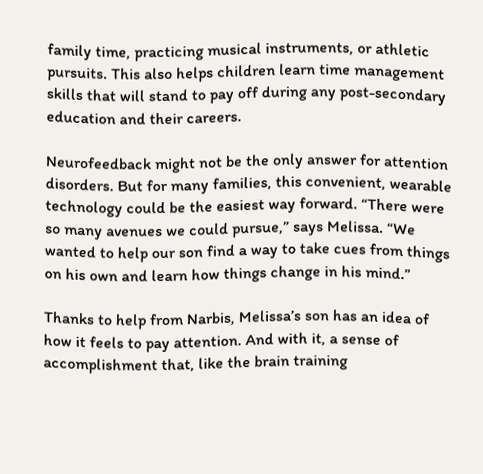family time, practicing musical instruments, or athletic pursuits. This also helps children learn time management skills that will stand to pay off during any post-secondary education and their careers.

Neurofeedback might not be the only answer for attention disorders. But for many families, this convenient, wearable technology could be the easiest way forward. “There were so many avenues we could pursue,” says Melissa. “We wanted to help our son find a way to take cues from things on his own and learn how things change in his mind.”

Thanks to help from Narbis, Melissa’s son has an idea of how it feels to pay attention. And with it, a sense of accomplishment that, like the brain training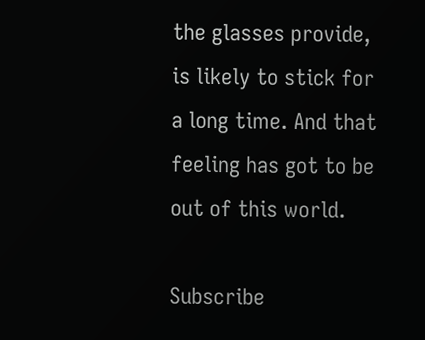the glasses provide, is likely to stick for a long time. And that feeling has got to be out of this world.

Subscribe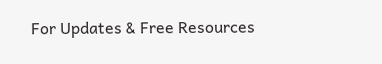For Updates & Free Resources